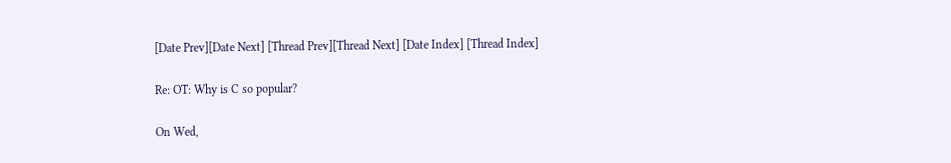[Date Prev][Date Next] [Thread Prev][Thread Next] [Date Index] [Thread Index]

Re: OT: Why is C so popular?

On Wed,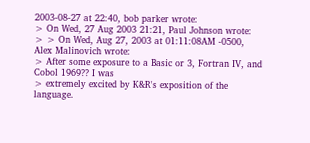2003-08-27 at 22:40, bob parker wrote:
> On Wed, 27 Aug 2003 21:21, Paul Johnson wrote:
> > On Wed, Aug 27, 2003 at 01:11:08AM -0500, Alex Malinovich wrote:
> After some exposure to a Basic or 3, Fortran IV, and Cobol 1969?? I was
> extremely excited by K&R's exposition of the language.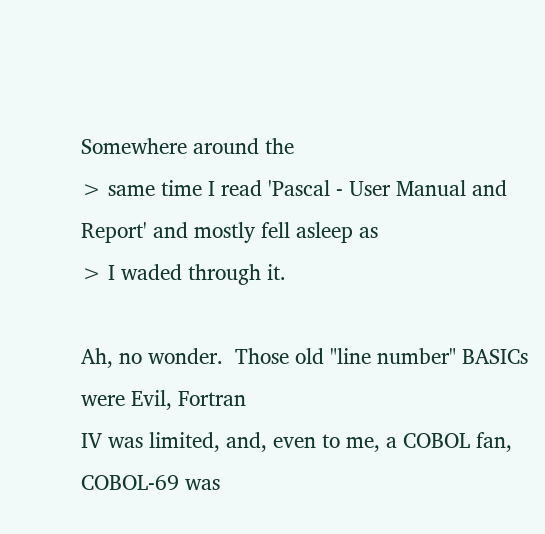Somewhere around the
> same time I read 'Pascal - User Manual and Report' and mostly fell asleep as
> I waded through it.

Ah, no wonder.  Those old "line number" BASICs were Evil, Fortran
IV was limited, and, even to me, a COBOL fan, COBOL-69 was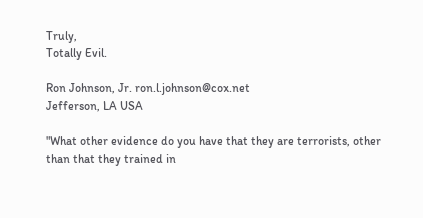Truly,
Totally Evil.

Ron Johnson, Jr. ron.l.johnson@cox.net
Jefferson, LA USA

"What other evidence do you have that they are terrorists, other
than that they trained in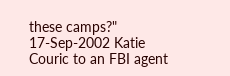these camps?"
17-Sep-2002 Katie Couric to an FBI agent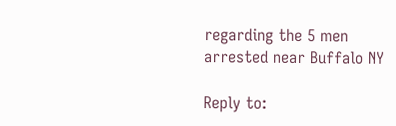regarding the 5 men
arrested near Buffalo NY

Reply to: